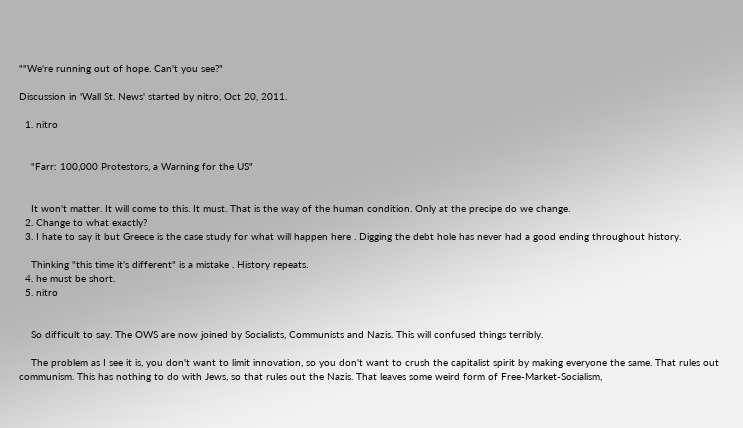""We're running out of hope. Can't you see?"

Discussion in 'Wall St. News' started by nitro, Oct 20, 2011.

  1. nitro


    "Farr: 100,000 Protestors, a Warning for the US"


    It won't matter. It will come to this. It must. That is the way of the human condition. Only at the precipe do we change.
  2. Change to what exactly?
  3. I hate to say it but Greece is the case study for what will happen here . Digging the debt hole has never had a good ending throughout history.

    Thinking "this time it's different" is a mistake . History repeats.
  4. he must be short.
  5. nitro


    So difficult to say. The OWS are now joined by Socialists, Communists and Nazis. This will confused things terribly.

    The problem as I see it is, you don't want to limit innovation, so you don't want to crush the capitalist spirit by making everyone the same. That rules out communism. This has nothing to do with Jews, so that rules out the Nazis. That leaves some weird form of Free-Market-Socialism,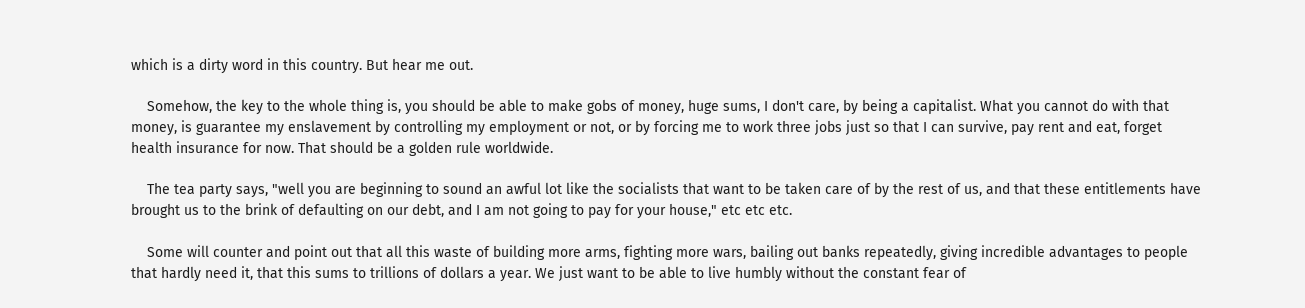which is a dirty word in this country. But hear me out.

    Somehow, the key to the whole thing is, you should be able to make gobs of money, huge sums, I don't care, by being a capitalist. What you cannot do with that money, is guarantee my enslavement by controlling my employment or not, or by forcing me to work three jobs just so that I can survive, pay rent and eat, forget health insurance for now. That should be a golden rule worldwide.

    The tea party says, "well you are beginning to sound an awful lot like the socialists that want to be taken care of by the rest of us, and that these entitlements have brought us to the brink of defaulting on our debt, and I am not going to pay for your house," etc etc etc.

    Some will counter and point out that all this waste of building more arms, fighting more wars, bailing out banks repeatedly, giving incredible advantages to people that hardly need it, that this sums to trillions of dollars a year. We just want to be able to live humbly without the constant fear of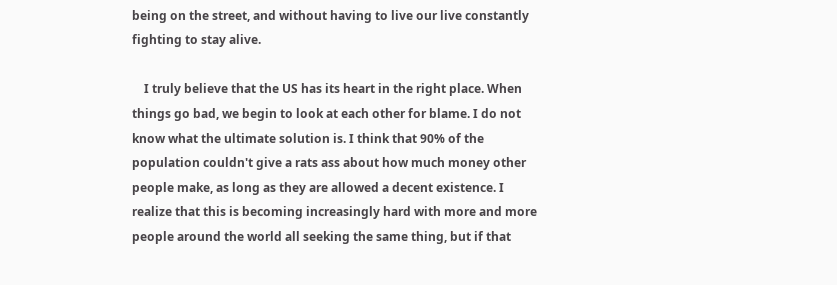being on the street, and without having to live our live constantly fighting to stay alive.

    I truly believe that the US has its heart in the right place. When things go bad, we begin to look at each other for blame. I do not know what the ultimate solution is. I think that 90% of the population couldn't give a rats ass about how much money other people make, as long as they are allowed a decent existence. I realize that this is becoming increasingly hard with more and more people around the world all seeking the same thing, but if that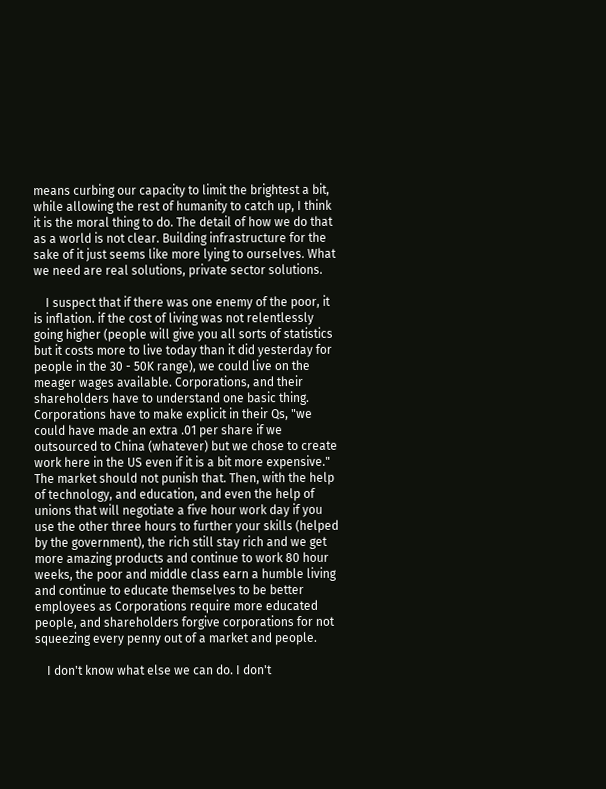means curbing our capacity to limit the brightest a bit, while allowing the rest of humanity to catch up, I think it is the moral thing to do. The detail of how we do that as a world is not clear. Building infrastructure for the sake of it just seems like more lying to ourselves. What we need are real solutions, private sector solutions.

    I suspect that if there was one enemy of the poor, it is inflation. if the cost of living was not relentlessly going higher (people will give you all sorts of statistics but it costs more to live today than it did yesterday for people in the 30 - 50K range), we could live on the meager wages available. Corporations, and their shareholders have to understand one basic thing. Corporations have to make explicit in their Qs, "we could have made an extra .01 per share if we outsourced to China (whatever) but we chose to create work here in the US even if it is a bit more expensive." The market should not punish that. Then, with the help of technology, and education, and even the help of unions that will negotiate a five hour work day if you use the other three hours to further your skills (helped by the government), the rich still stay rich and we get more amazing products and continue to work 80 hour weeks, the poor and middle class earn a humble living and continue to educate themselves to be better employees as Corporations require more educated people, and shareholders forgive corporations for not squeezing every penny out of a market and people.

    I don't know what else we can do. I don't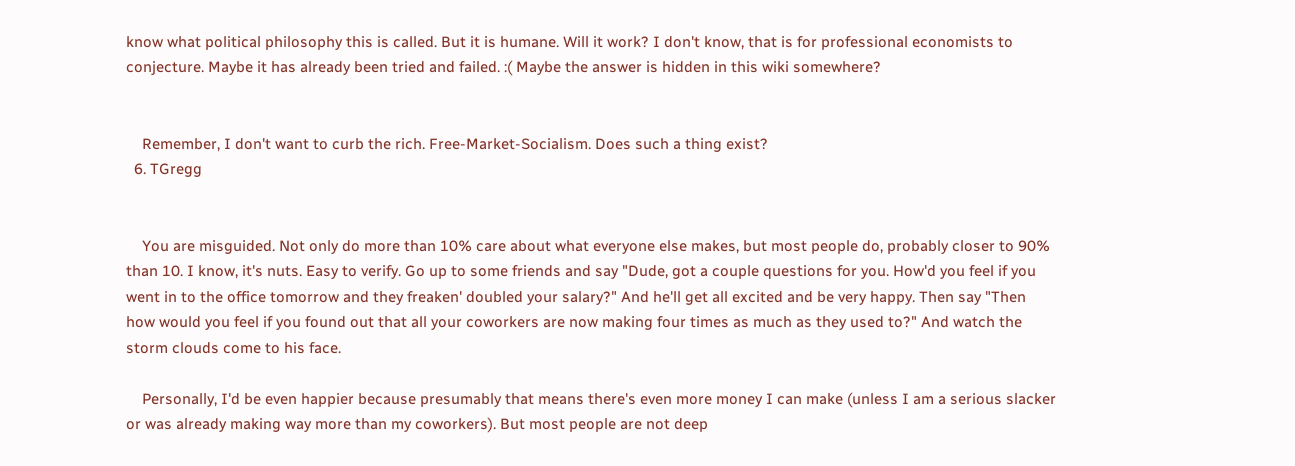know what political philosophy this is called. But it is humane. Will it work? I don't know, that is for professional economists to conjecture. Maybe it has already been tried and failed. :( Maybe the answer is hidden in this wiki somewhere?


    Remember, I don't want to curb the rich. Free-Market-Socialism. Does such a thing exist?
  6. TGregg


    You are misguided. Not only do more than 10% care about what everyone else makes, but most people do, probably closer to 90% than 10. I know, it's nuts. Easy to verify. Go up to some friends and say "Dude, got a couple questions for you. How'd you feel if you went in to the office tomorrow and they freaken' doubled your salary?" And he'll get all excited and be very happy. Then say "Then how would you feel if you found out that all your coworkers are now making four times as much as they used to?" And watch the storm clouds come to his face.

    Personally, I'd be even happier because presumably that means there's even more money I can make (unless I am a serious slacker or was already making way more than my coworkers). But most people are not deep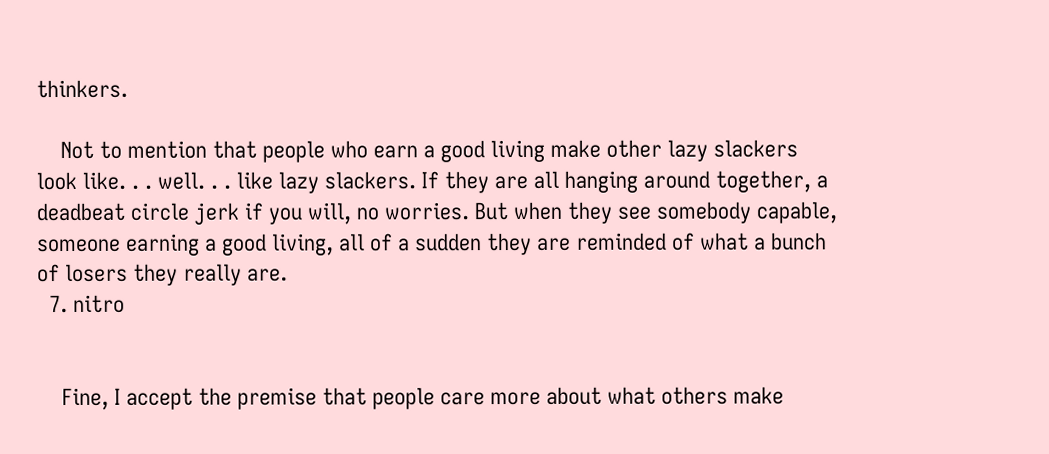thinkers.

    Not to mention that people who earn a good living make other lazy slackers look like. . . well. . . like lazy slackers. If they are all hanging around together, a deadbeat circle jerk if you will, no worries. But when they see somebody capable, someone earning a good living, all of a sudden they are reminded of what a bunch of losers they really are.
  7. nitro


    Fine, I accept the premise that people care more about what others make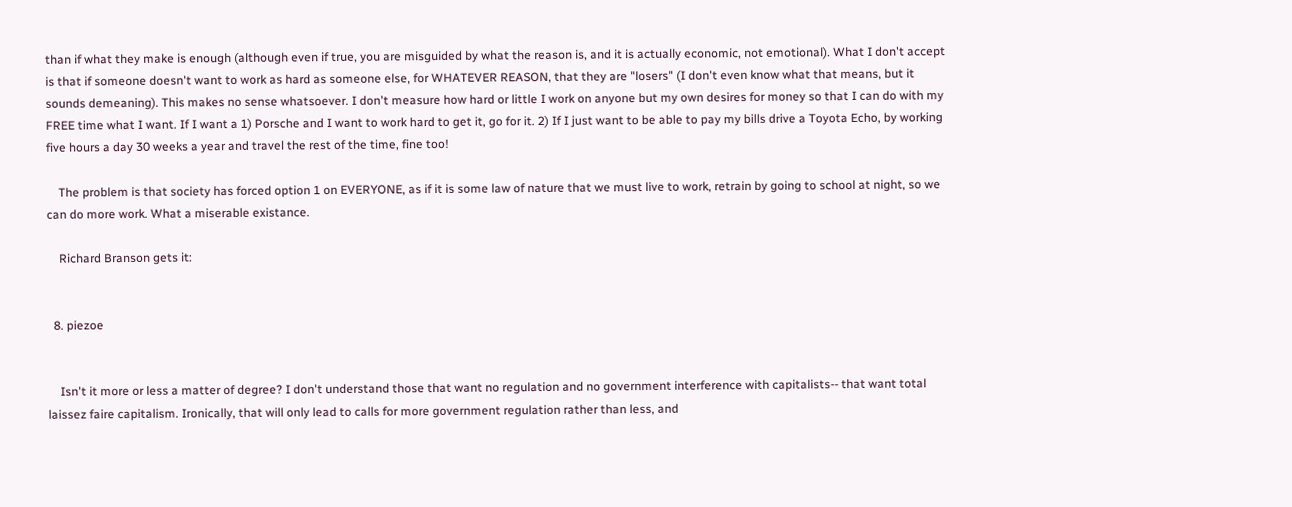than if what they make is enough (although even if true, you are misguided by what the reason is, and it is actually economic, not emotional). What I don't accept is that if someone doesn't want to work as hard as someone else, for WHATEVER REASON, that they are "losers" (I don't even know what that means, but it sounds demeaning). This makes no sense whatsoever. I don't measure how hard or little I work on anyone but my own desires for money so that I can do with my FREE time what I want. If I want a 1) Porsche and I want to work hard to get it, go for it. 2) If I just want to be able to pay my bills drive a Toyota Echo, by working five hours a day 30 weeks a year and travel the rest of the time, fine too!

    The problem is that society has forced option 1 on EVERYONE, as if it is some law of nature that we must live to work, retrain by going to school at night, so we can do more work. What a miserable existance.

    Richard Branson gets it:


  8. piezoe


    Isn't it more or less a matter of degree? I don't understand those that want no regulation and no government interference with capitalists-- that want total laissez faire capitalism. Ironically, that will only lead to calls for more government regulation rather than less, and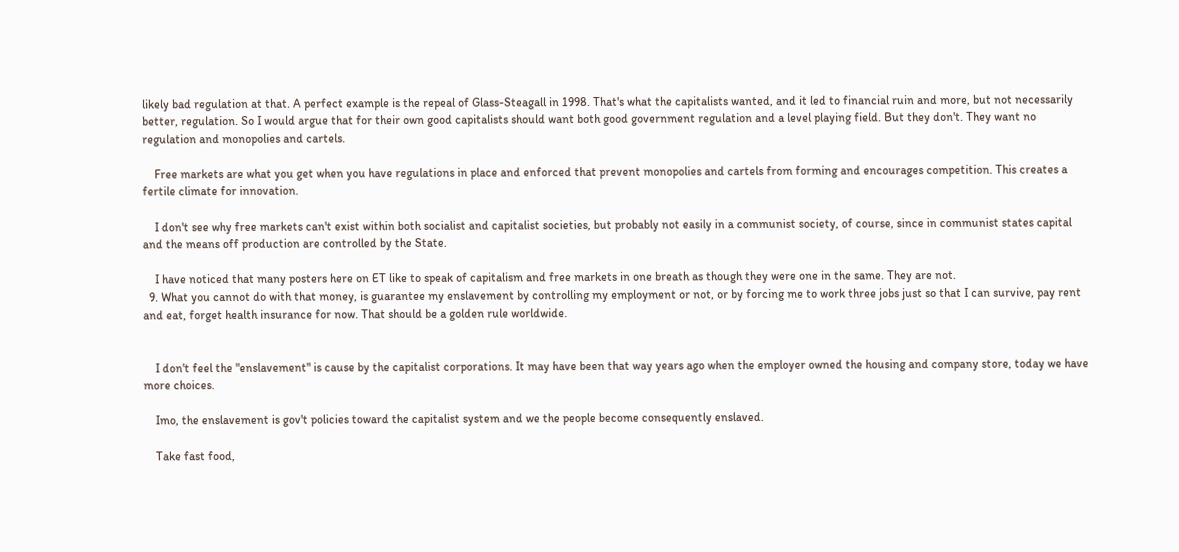likely bad regulation at that. A perfect example is the repeal of Glass-Steagall in 1998. That's what the capitalists wanted, and it led to financial ruin and more, but not necessarily better, regulation. So I would argue that for their own good capitalists should want both good government regulation and a level playing field. But they don't. They want no regulation and monopolies and cartels.

    Free markets are what you get when you have regulations in place and enforced that prevent monopolies and cartels from forming and encourages competition. This creates a fertile climate for innovation.

    I don't see why free markets can't exist within both socialist and capitalist societies, but probably not easily in a communist society, of course, since in communist states capital and the means off production are controlled by the State.

    I have noticed that many posters here on ET like to speak of capitalism and free markets in one breath as though they were one in the same. They are not.
  9. What you cannot do with that money, is guarantee my enslavement by controlling my employment or not, or by forcing me to work three jobs just so that I can survive, pay rent and eat, forget health insurance for now. That should be a golden rule worldwide.


    I don't feel the "enslavement" is cause by the capitalist corporations. It may have been that way years ago when the employer owned the housing and company store, today we have more choices.

    Imo, the enslavement is gov't policies toward the capitalist system and we the people become consequently enslaved.

    Take fast food,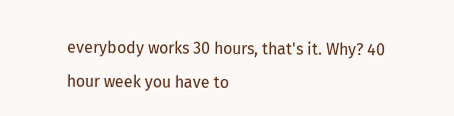everybody works 30 hours, that's it. Why? 40 hour week you have to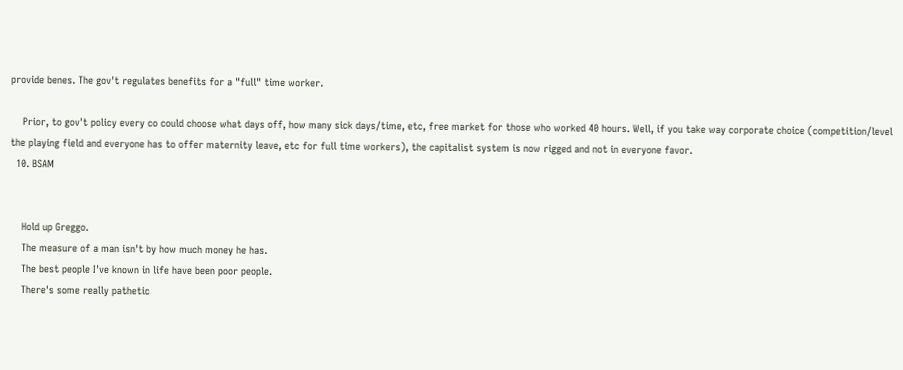provide benes. The gov't regulates benefits for a "full" time worker.

    Prior, to gov't policy every co could choose what days off, how many sick days/time, etc, free market for those who worked 40 hours. Well, if you take way corporate choice (competition/level the playing field and everyone has to offer maternity leave, etc for full time workers), the capitalist system is now rigged and not in everyone favor.
  10. BSAM


    Hold up Greggo.
    The measure of a man isn't by how much money he has.
    The best people I've known in life have been poor people.
    There's some really pathetic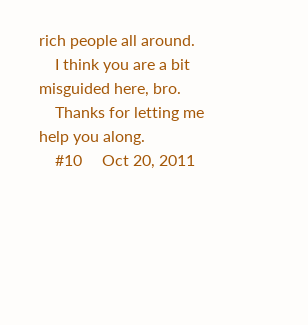rich people all around.
    I think you are a bit misguided here, bro.
    Thanks for letting me help you along.
    #10     Oct 20, 2011